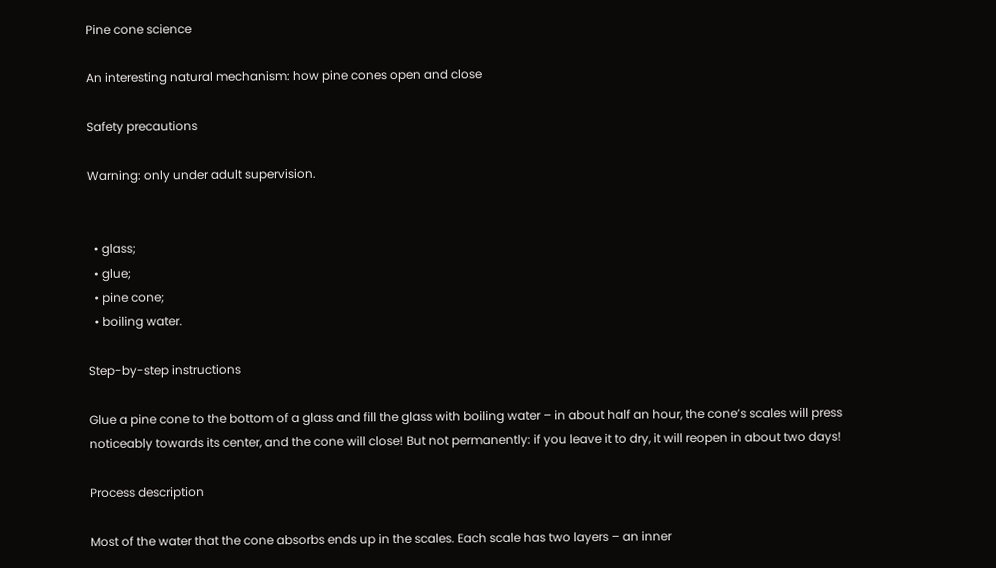Pine cone science

An interesting natural mechanism: how pine cones open and close

Safety precautions

Warning: only under adult supervision.


  • glass;
  • glue;
  • pine cone;
  • boiling water.

Step-by-step instructions

Glue a pine cone to the bottom of a glass and fill the glass with boiling water – in about half an hour, the cone’s scales will press noticeably towards its center, and the cone will close! But not permanently: if you leave it to dry, it will reopen in about two days!

Process description

Most of the water that the cone absorbs ends up in the scales. Each scale has two layers – an inner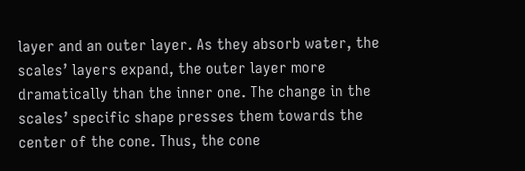layer and an outer layer. As they absorb water, the scales’ layers expand, the outer layer more dramatically than the inner one. The change in the scales’ specific shape presses them towards the center of the cone. Thus, the cone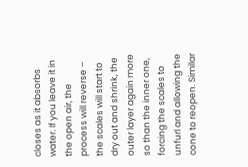closes as it absorbs water. If you leave it in the open air, the process will reverse – the scales will start to dry out and shrink, the outer layer again more so than the inner one, forcing the scales to unfurl and allowing the cone to reopen. Similar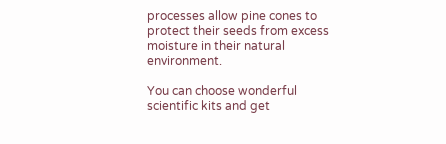processes allow pine cones to protect their seeds from excess moisture in their natural environment.

You can choose wonderful scientific kits and get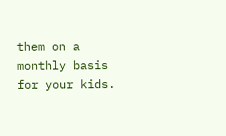them on a monthly basis for your kids.